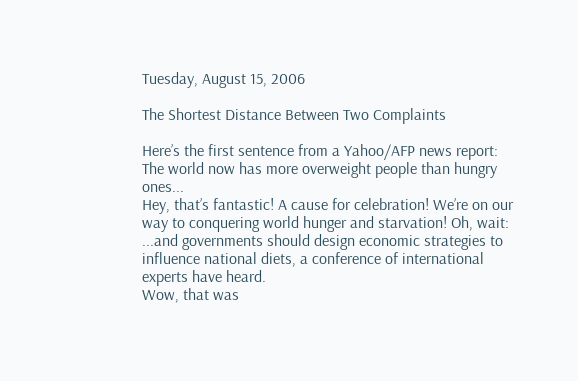Tuesday, August 15, 2006

The Shortest Distance Between Two Complaints

Here’s the first sentence from a Yahoo/AFP news report:
The world now has more overweight people than hungry ones...
Hey, that’s fantastic! A cause for celebration! We’re on our way to conquering world hunger and starvation! Oh, wait:
...and governments should design economic strategies to influence national diets, a conference of international experts have heard.
Wow, that was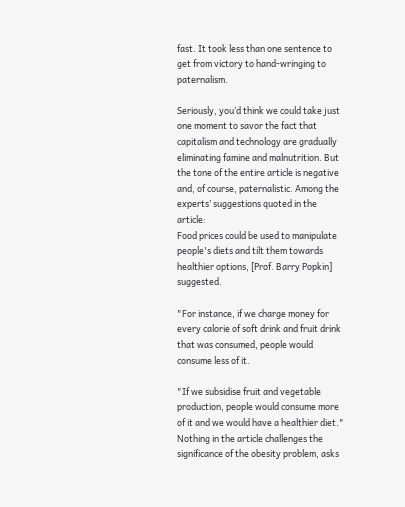fast. It took less than one sentence to get from victory to hand-wringing to paternalism.

Seriously, you’d think we could take just one moment to savor the fact that capitalism and technology are gradually eliminating famine and malnutrition. But the tone of the entire article is negative and, of course, paternalistic. Among the experts’ suggestions quoted in the article:
Food prices could be used to manipulate people's diets and tilt them towards healthier options, [Prof. Barry Popkin] suggested.

"For instance, if we charge money for every calorie of soft drink and fruit drink that was consumed, people would consume less of it.

"If we subsidise fruit and vegetable production, people would consume more of it and we would have a healthier diet."
Nothing in the article challenges the significance of the obesity problem, asks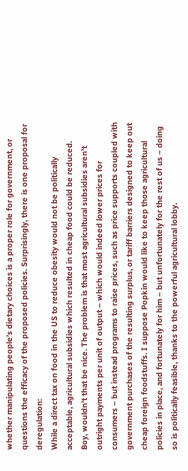whether manipulating people’s dietary choices is a proper role for government, or questions the efficacy of the proposed policies. Surprisingly, there is one proposal for deregulation:
While a direct tax on food in the US to reduce obesity would not be politically acceptable, agricultural subsidies which resulted in cheap food could be reduced.
Boy, wouldn’t that be nice. The problem is that most agricultural subsidies aren’t outright payments per unit of output – which would indeed lower prices for consumers – but instead programs to raise prices, such as price supports coupled with government purchases of the resulting surplus, or tariff barriers designed to keep out cheap foreign foodstuffs. I suppose Popkin would like to keep those agricultural policies in place, and fortunately for him – but unfortunately for the rest of us – doing so is politically feasible, thanks to the powerful agricultural lobby.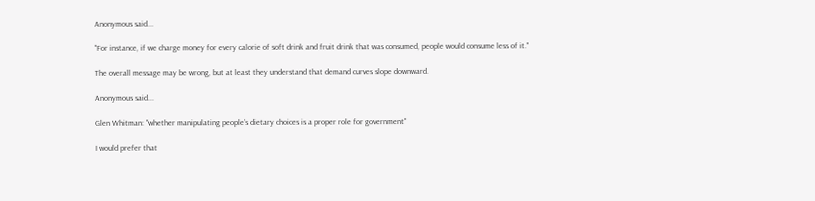Anonymous said...

"For instance, if we charge money for every calorie of soft drink and fruit drink that was consumed, people would consume less of it."

The overall message may be wrong, but at least they understand that demand curves slope downward.

Anonymous said...

Glen Whitman: "whether manipulating people’s dietary choices is a proper role for government"

I would prefer that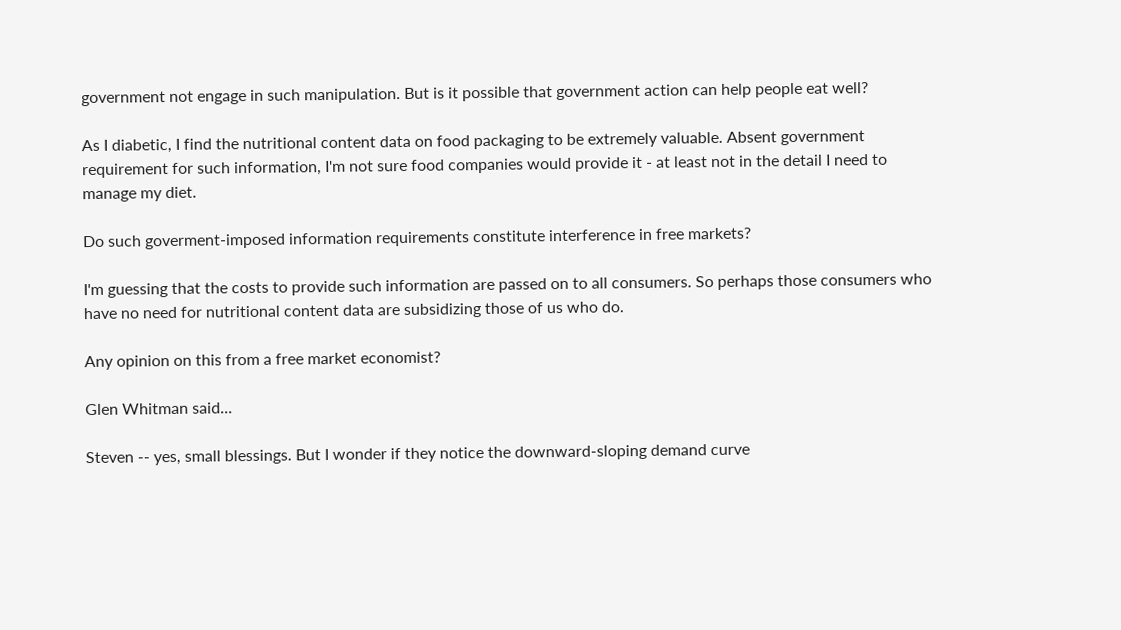government not engage in such manipulation. But is it possible that government action can help people eat well?

As I diabetic, I find the nutritional content data on food packaging to be extremely valuable. Absent government requirement for such information, I'm not sure food companies would provide it - at least not in the detail I need to manage my diet.

Do such goverment-imposed information requirements constitute interference in free markets?

I'm guessing that the costs to provide such information are passed on to all consumers. So perhaps those consumers who have no need for nutritional content data are subsidizing those of us who do.

Any opinion on this from a free market economist?

Glen Whitman said...

Steven -- yes, small blessings. But I wonder if they notice the downward-sloping demand curve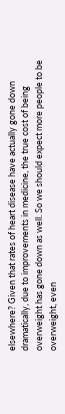elsewhere? Given that rates of heart disease have actually gone down dramatically, due to improvements in medicine, the true cost of being overweight has gone down as well. So we should expect more people to be overweight, even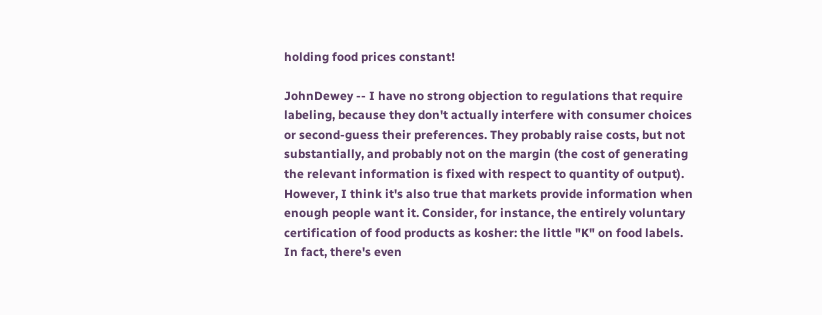holding food prices constant!

JohnDewey -- I have no strong objection to regulations that require labeling, because they don't actually interfere with consumer choices or second-guess their preferences. They probably raise costs, but not substantially, and probably not on the margin (the cost of generating the relevant information is fixed with respect to quantity of output). However, I think it's also true that markets provide information when enough people want it. Consider, for instance, the entirely voluntary certification of food products as kosher: the little "K" on food labels. In fact, there's even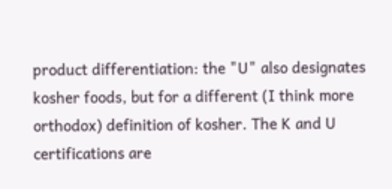product differentiation: the "U" also designates kosher foods, but for a different (I think more orthodox) definition of kosher. The K and U certifications are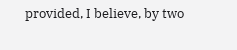provided, I believe, by two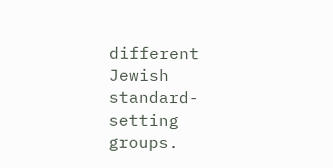different Jewish standard-setting groups.